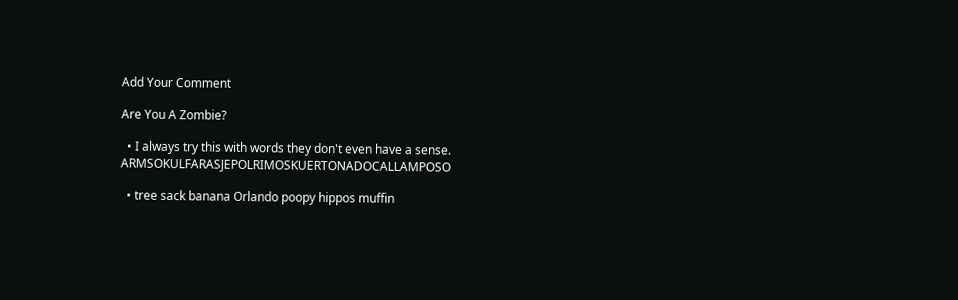Add Your Comment

Are You A Zombie?

  • I always try this with words they don't even have a sense. ARMSOKULFARASJEPOLRIMOSKUERTONADOCALLAMPOSO

  • tree sack banana Orlando poopy hippos muffin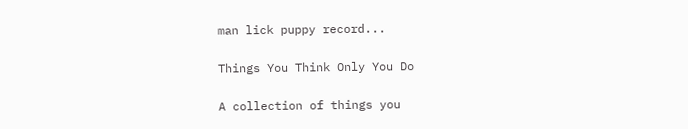man lick puppy record...

Things You Think Only You Do

A collection of things you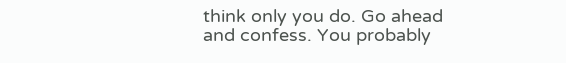think only you do. Go ahead and confess. You probably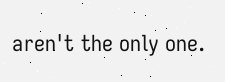aren't the only one.